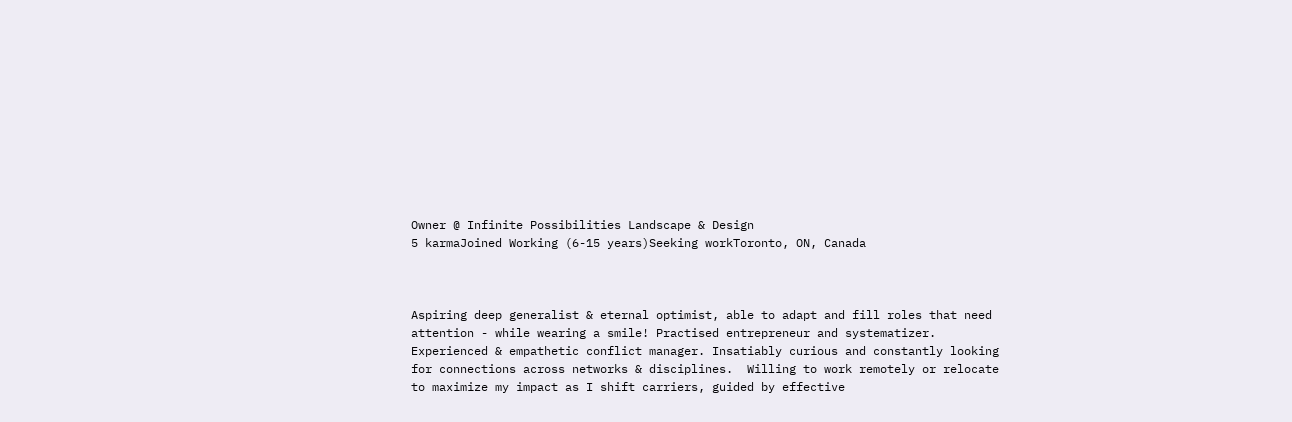Owner @ Infinite Possibilities Landscape & Design
5 karmaJoined Working (6-15 years)Seeking workToronto, ON, Canada



Aspiring deep generalist & eternal optimist, able to adapt and fill roles that need attention - while wearing a smile! Practised entrepreneur and systematizer. Experienced & empathetic conflict manager. Insatiably curious and constantly looking for connections across networks & disciplines.  Willing to work remotely or relocate to maximize my impact as I shift carriers, guided by effective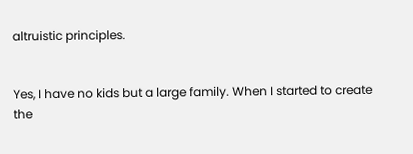altruistic principles.


Yes, I have no kids but a large family. When I started to create the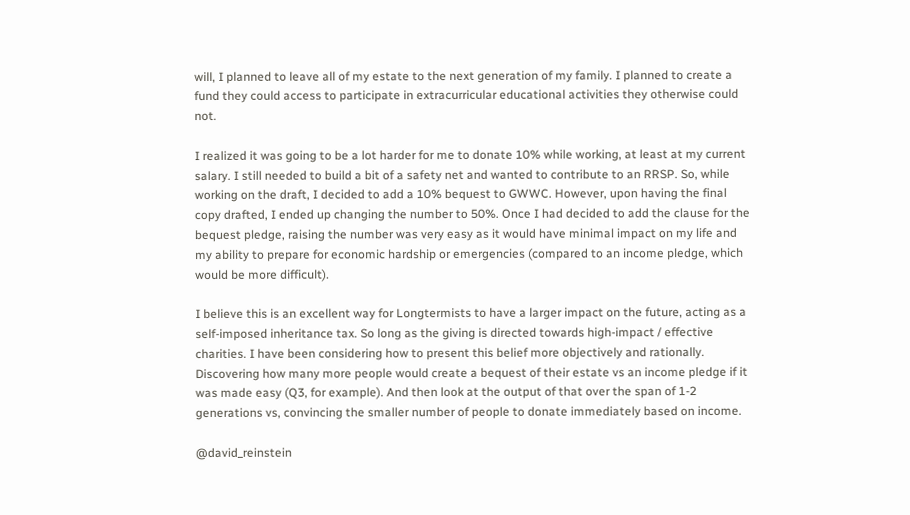will, I planned to leave all of my estate to the next generation of my family. I planned to create a fund they could access to participate in extracurricular educational activities they otherwise could not.

I realized it was going to be a lot harder for me to donate 10% while working, at least at my current salary. I still needed to build a bit of a safety net and wanted to contribute to an RRSP. So, while working on the draft, I decided to add a 10% bequest to GWWC. However, upon having the final copy drafted, I ended up changing the number to 50%. Once I had decided to add the clause for the bequest pledge, raising the number was very easy as it would have minimal impact on my life and my ability to prepare for economic hardship or emergencies (compared to an income pledge, which would be more difficult).

I believe this is an excellent way for Longtermists to have a larger impact on the future, acting as a self-imposed inheritance tax. So long as the giving is directed towards high-impact / effective charities. I have been considering how to present this belief more objectively and rationally. Discovering how many more people would create a bequest of their estate vs an income pledge if it was made easy (Q3, for example). And then look at the output of that over the span of 1-2 generations vs, convincing the smaller number of people to donate immediately based on income.

@david_reinstein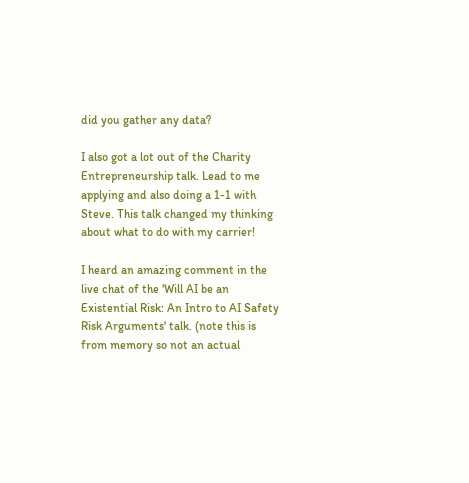did you gather any data?

I also got a lot out of the Charity Entrepreneurship talk. Lead to me applying and also doing a 1-1 with Steve. This talk changed my thinking about what to do with my carrier!

I heard an amazing comment in the live chat of the 'Will AI be an Existential Risk: An Intro to AI Safety Risk Arguments' talk. (note this is from memory so not an actual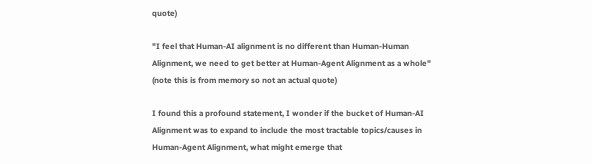quote)

"I feel that Human-AI alignment is no different than Human-Human Alignment, we need to get better at Human-Agent Alignment as a whole"  (note this is from memory so not an actual quote)

I found this a profound statement, I wonder if the bucket of Human-AI Alignment was to expand to include the most tractable topics/causes in Human-Agent Alignment, what might emerge that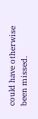could have otherwise been missed.